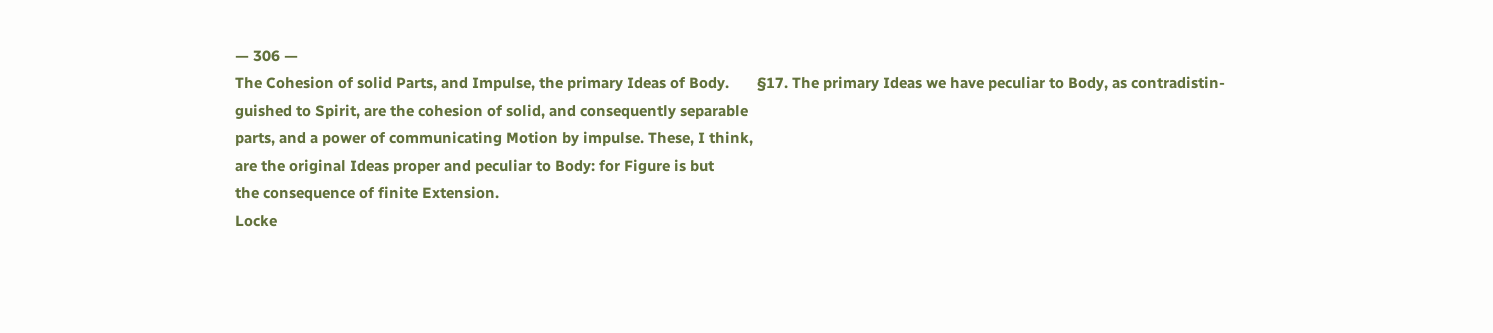— 306 —
The Cohesion of solid Parts, and Impulse, the primary Ideas of Body.       §17. The primary Ideas we have peculiar to Body, as contradistin-
guished to Spirit, are the cohesion of solid, and consequently separable
parts, and a power of communicating Motion by impulse. These, I think,
are the original Ideas proper and peculiar to Body: for Figure is but
the consequence of finite Extension.
Locke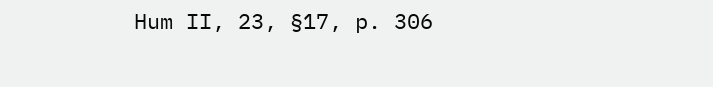Hum II, 23, §17, p. 306